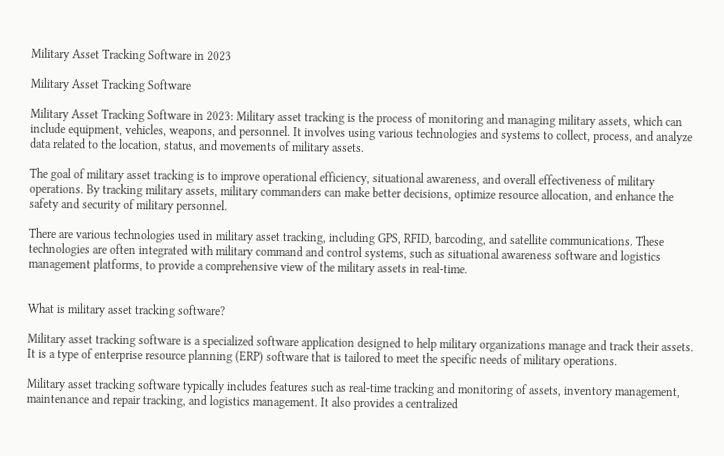Military Asset Tracking Software in 2023

Military Asset Tracking Software

Military Asset Tracking Software in 2023: Military asset tracking is the process of monitoring and managing military assets, which can include equipment, vehicles, weapons, and personnel. It involves using various technologies and systems to collect, process, and analyze data related to the location, status, and movements of military assets.

The goal of military asset tracking is to improve operational efficiency, situational awareness, and overall effectiveness of military operations. By tracking military assets, military commanders can make better decisions, optimize resource allocation, and enhance the safety and security of military personnel.

There are various technologies used in military asset tracking, including GPS, RFID, barcoding, and satellite communications. These technologies are often integrated with military command and control systems, such as situational awareness software and logistics management platforms, to provide a comprehensive view of the military assets in real-time.


What is military asset tracking software?

Military asset tracking software is a specialized software application designed to help military organizations manage and track their assets. It is a type of enterprise resource planning (ERP) software that is tailored to meet the specific needs of military operations.

Military asset tracking software typically includes features such as real-time tracking and monitoring of assets, inventory management, maintenance and repair tracking, and logistics management. It also provides a centralized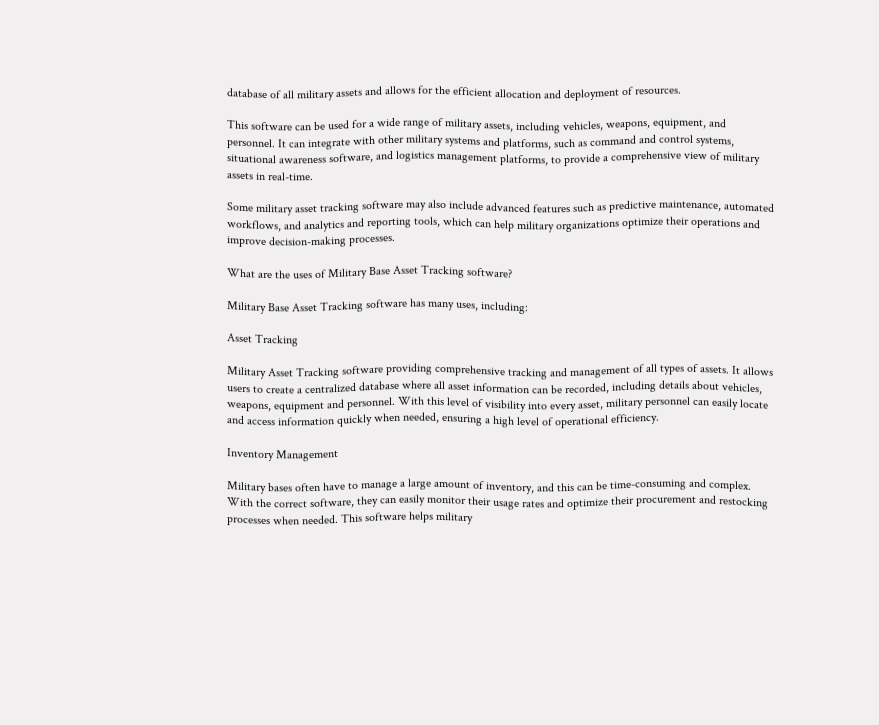database of all military assets and allows for the efficient allocation and deployment of resources.

This software can be used for a wide range of military assets, including vehicles, weapons, equipment, and personnel. It can integrate with other military systems and platforms, such as command and control systems, situational awareness software, and logistics management platforms, to provide a comprehensive view of military assets in real-time.

Some military asset tracking software may also include advanced features such as predictive maintenance, automated workflows, and analytics and reporting tools, which can help military organizations optimize their operations and improve decision-making processes.

What are the uses of Military Base Asset Tracking software?

Military Base Asset Tracking software has many uses, including:

Asset Tracking

Military Asset Tracking software providing comprehensive tracking and management of all types of assets. It allows users to create a centralized database where all asset information can be recorded, including details about vehicles, weapons, equipment and personnel. With this level of visibility into every asset, military personnel can easily locate and access information quickly when needed, ensuring a high level of operational efficiency.

Inventory Management

Military bases often have to manage a large amount of inventory, and this can be time-consuming and complex. With the correct software, they can easily monitor their usage rates and optimize their procurement and restocking processes when needed. This software helps military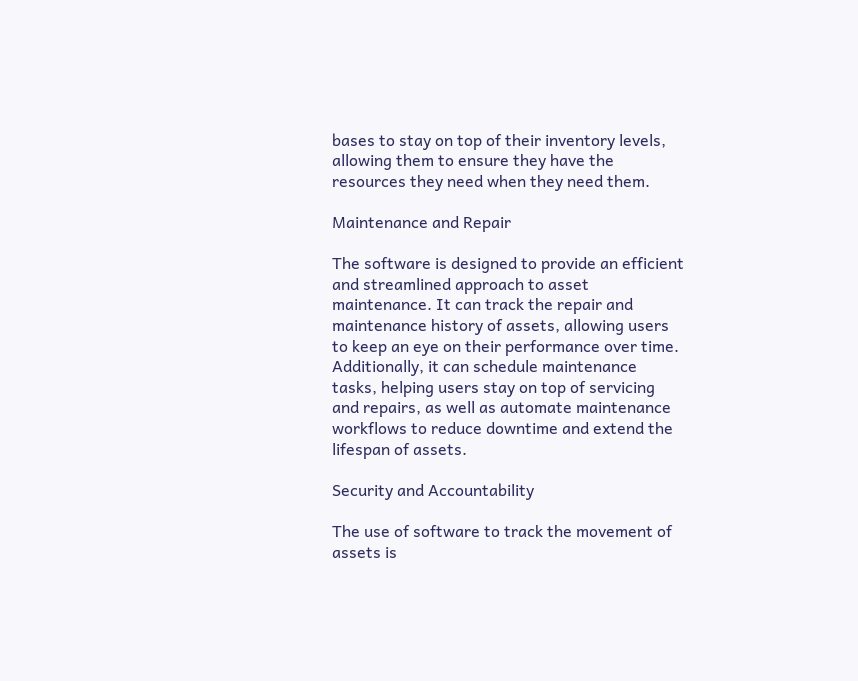bases to stay on top of their inventory levels, allowing them to ensure they have the resources they need when they need them.

Maintenance and Repair

The software is designed to provide an efficient and streamlined approach to asset maintenance. It can track the repair and maintenance history of assets, allowing users to keep an eye on their performance over time. Additionally, it can schedule maintenance tasks, helping users stay on top of servicing and repairs, as well as automate maintenance workflows to reduce downtime and extend the lifespan of assets.

Security and Accountability

The use of software to track the movement of assets is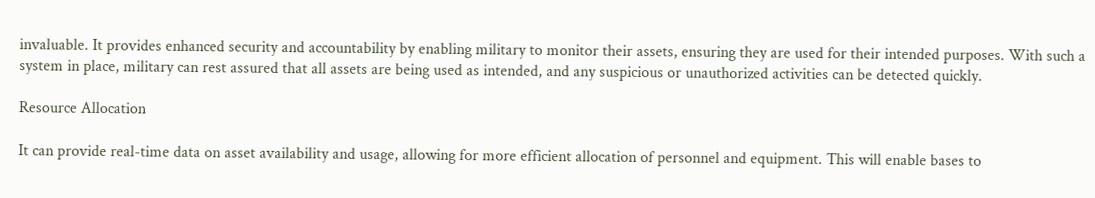invaluable. It provides enhanced security and accountability by enabling military to monitor their assets, ensuring they are used for their intended purposes. With such a system in place, military can rest assured that all assets are being used as intended, and any suspicious or unauthorized activities can be detected quickly.

Resource Allocation

It can provide real-time data on asset availability and usage, allowing for more efficient allocation of personnel and equipment. This will enable bases to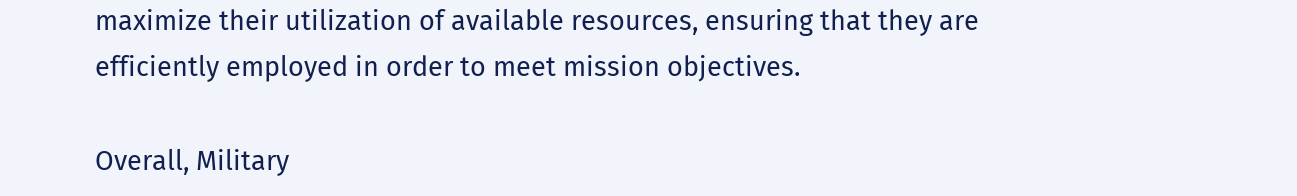maximize their utilization of available resources, ensuring that they are efficiently employed in order to meet mission objectives.

Overall, Military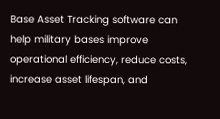Base Asset Tracking software can help military bases improve operational efficiency, reduce costs, increase asset lifespan, and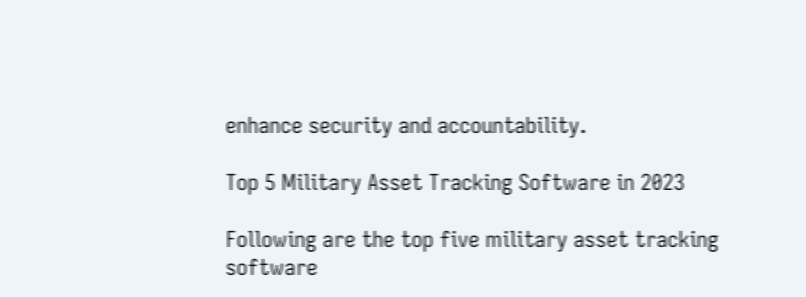enhance security and accountability.

Top 5 Military Asset Tracking Software in 2023

Following are the top five military asset tracking software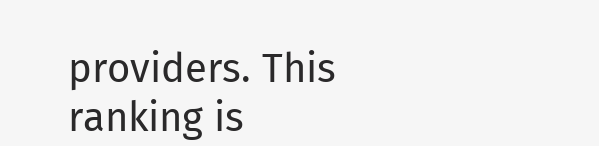providers. This ranking is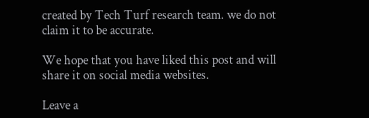created by Tech Turf research team. we do not claim it to be accurate.

We hope that you have liked this post and will share it on social media websites.

Leave a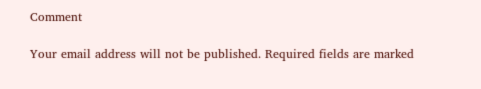Comment

Your email address will not be published. Required fields are marked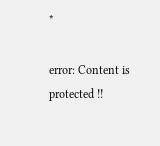*

error: Content is protected !!